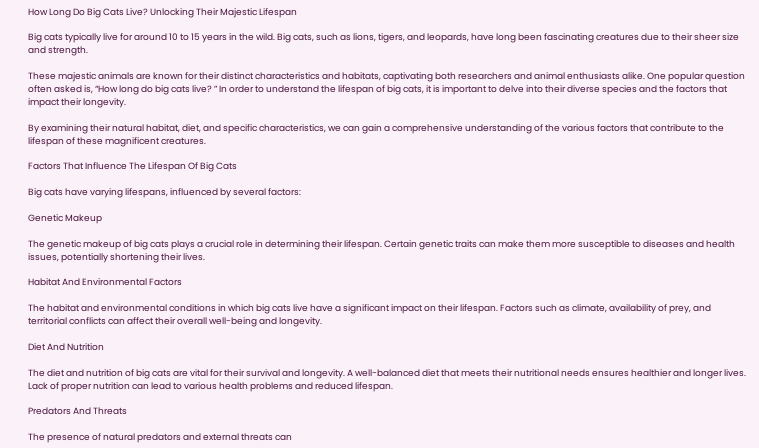How Long Do Big Cats Live? Unlocking Their Majestic Lifespan

Big cats typically live for around 10 to 15 years in the wild. Big cats, such as lions, tigers, and leopards, have long been fascinating creatures due to their sheer size and strength.

These majestic animals are known for their distinct characteristics and habitats, captivating both researchers and animal enthusiasts alike. One popular question often asked is, “How long do big cats live? ” In order to understand the lifespan of big cats, it is important to delve into their diverse species and the factors that impact their longevity.

By examining their natural habitat, diet, and specific characteristics, we can gain a comprehensive understanding of the various factors that contribute to the lifespan of these magnificent creatures.

Factors That Influence The Lifespan Of Big Cats

Big cats have varying lifespans, influenced by several factors:

Genetic Makeup

The genetic makeup of big cats plays a crucial role in determining their lifespan. Certain genetic traits can make them more susceptible to diseases and health issues, potentially shortening their lives.

Habitat And Environmental Factors

The habitat and environmental conditions in which big cats live have a significant impact on their lifespan. Factors such as climate, availability of prey, and territorial conflicts can affect their overall well-being and longevity.

Diet And Nutrition

The diet and nutrition of big cats are vital for their survival and longevity. A well-balanced diet that meets their nutritional needs ensures healthier and longer lives. Lack of proper nutrition can lead to various health problems and reduced lifespan.

Predators And Threats

The presence of natural predators and external threats can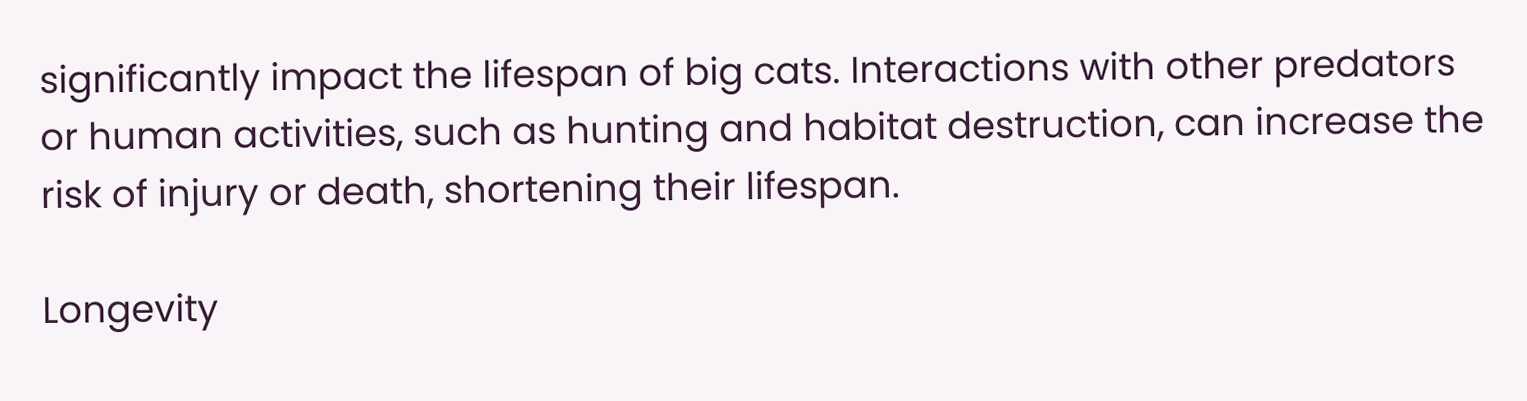significantly impact the lifespan of big cats. Interactions with other predators or human activities, such as hunting and habitat destruction, can increase the risk of injury or death, shortening their lifespan.

Longevity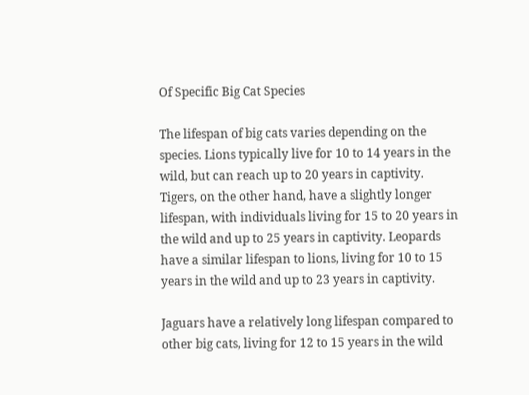Of Specific Big Cat Species

The lifespan of big cats varies depending on the species. Lions typically live for 10 to 14 years in the wild, but can reach up to 20 years in captivity. Tigers, on the other hand, have a slightly longer lifespan, with individuals living for 15 to 20 years in the wild and up to 25 years in captivity. Leopards have a similar lifespan to lions, living for 10 to 15 years in the wild and up to 23 years in captivity.

Jaguars have a relatively long lifespan compared to other big cats, living for 12 to 15 years in the wild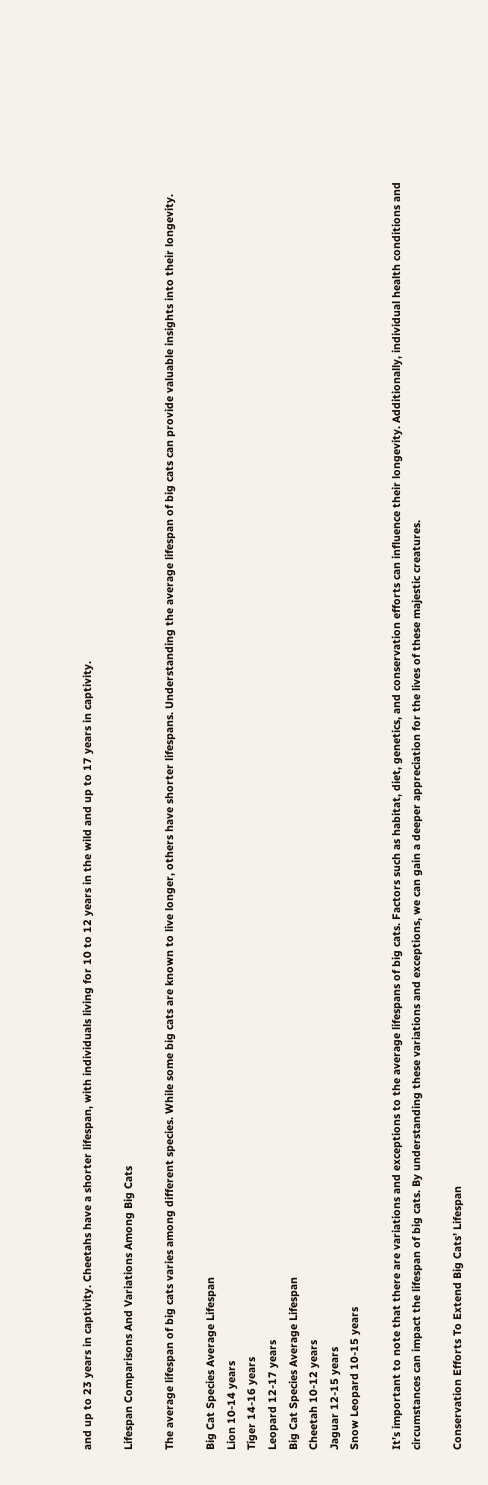and up to 23 years in captivity. Cheetahs have a shorter lifespan, with individuals living for 10 to 12 years in the wild and up to 17 years in captivity.

Lifespan Comparisons And Variations Among Big Cats

The average lifespan of big cats varies among different species. While some big cats are known to live longer, others have shorter lifespans. Understanding the average lifespan of big cats can provide valuable insights into their longevity.

Big Cat Species Average Lifespan
Lion 10-14 years
Tiger 14-16 years
Leopard 12-17 years
Big Cat Species Average Lifespan
Cheetah 10-12 years
Jaguar 12-15 years
Snow Leopard 10-15 years

It’s important to note that there are variations and exceptions to the average lifespans of big cats. Factors such as habitat, diet, genetics, and conservation efforts can influence their longevity. Additionally, individual health conditions and circumstances can impact the lifespan of big cats. By understanding these variations and exceptions, we can gain a deeper appreciation for the lives of these majestic creatures.

Conservation Efforts To Extend Big Cats’ Lifespan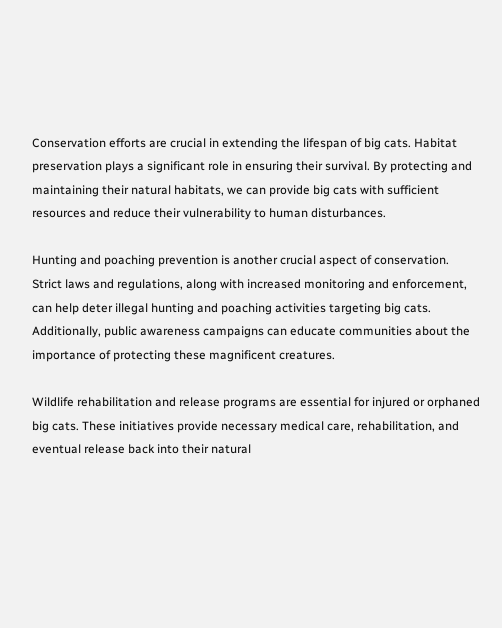Conservation efforts are crucial in extending the lifespan of big cats. Habitat preservation plays a significant role in ensuring their survival. By protecting and maintaining their natural habitats, we can provide big cats with sufficient resources and reduce their vulnerability to human disturbances.

Hunting and poaching prevention is another crucial aspect of conservation. Strict laws and regulations, along with increased monitoring and enforcement, can help deter illegal hunting and poaching activities targeting big cats. Additionally, public awareness campaigns can educate communities about the importance of protecting these magnificent creatures.

Wildlife rehabilitation and release programs are essential for injured or orphaned big cats. These initiatives provide necessary medical care, rehabilitation, and eventual release back into their natural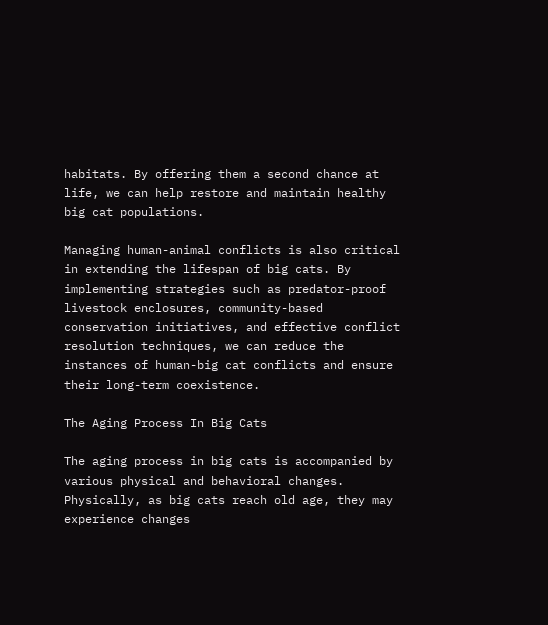habitats. By offering them a second chance at life, we can help restore and maintain healthy big cat populations.

Managing human-animal conflicts is also critical in extending the lifespan of big cats. By implementing strategies such as predator-proof livestock enclosures, community-based conservation initiatives, and effective conflict resolution techniques, we can reduce the instances of human-big cat conflicts and ensure their long-term coexistence.

The Aging Process In Big Cats

The aging process in big cats is accompanied by various physical and behavioral changes. Physically, as big cats reach old age, they may experience changes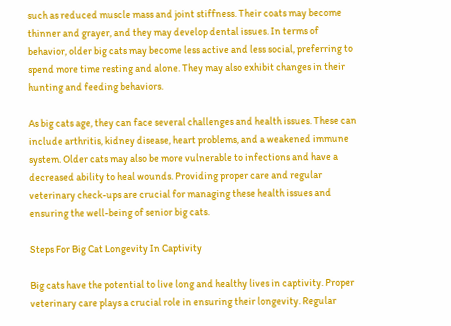such as reduced muscle mass and joint stiffness. Their coats may become thinner and grayer, and they may develop dental issues. In terms of behavior, older big cats may become less active and less social, preferring to spend more time resting and alone. They may also exhibit changes in their hunting and feeding behaviors.

As big cats age, they can face several challenges and health issues. These can include arthritis, kidney disease, heart problems, and a weakened immune system. Older cats may also be more vulnerable to infections and have a decreased ability to heal wounds. Providing proper care and regular veterinary check-ups are crucial for managing these health issues and ensuring the well-being of senior big cats.

Steps For Big Cat Longevity In Captivity

Big cats have the potential to live long and healthy lives in captivity. Proper veterinary care plays a crucial role in ensuring their longevity. Regular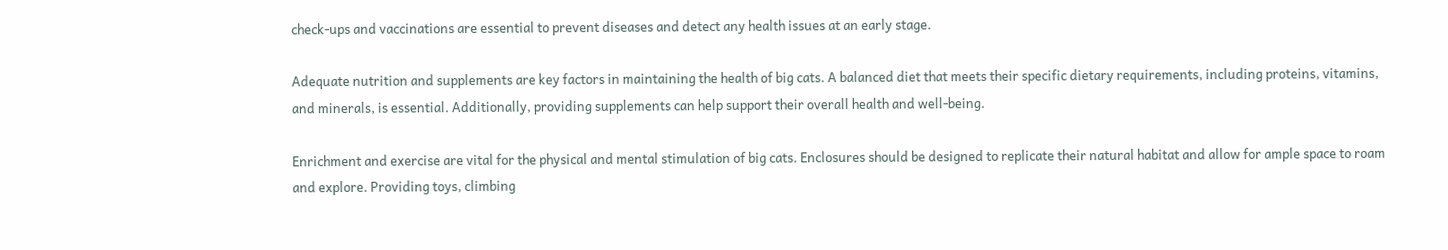check-ups and vaccinations are essential to prevent diseases and detect any health issues at an early stage.

Adequate nutrition and supplements are key factors in maintaining the health of big cats. A balanced diet that meets their specific dietary requirements, including proteins, vitamins, and minerals, is essential. Additionally, providing supplements can help support their overall health and well-being.

Enrichment and exercise are vital for the physical and mental stimulation of big cats. Enclosures should be designed to replicate their natural habitat and allow for ample space to roam and explore. Providing toys, climbing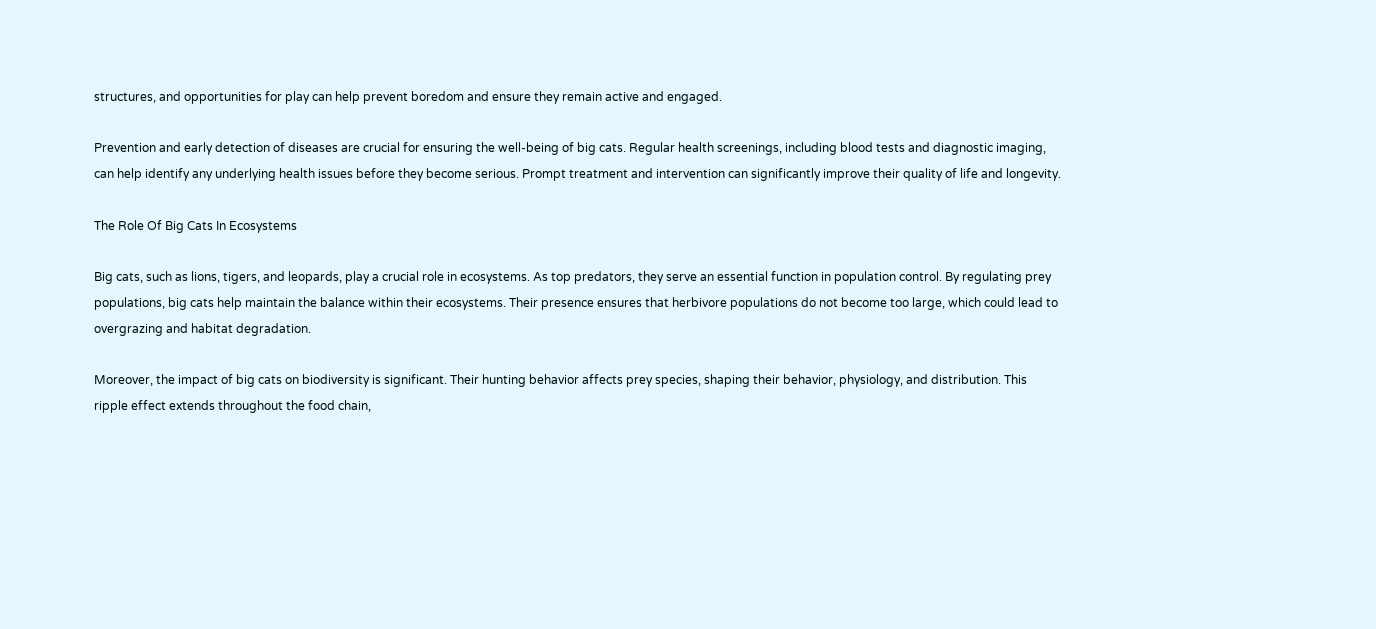structures, and opportunities for play can help prevent boredom and ensure they remain active and engaged.

Prevention and early detection of diseases are crucial for ensuring the well-being of big cats. Regular health screenings, including blood tests and diagnostic imaging, can help identify any underlying health issues before they become serious. Prompt treatment and intervention can significantly improve their quality of life and longevity.

The Role Of Big Cats In Ecosystems

Big cats, such as lions, tigers, and leopards, play a crucial role in ecosystems. As top predators, they serve an essential function in population control. By regulating prey populations, big cats help maintain the balance within their ecosystems. Their presence ensures that herbivore populations do not become too large, which could lead to overgrazing and habitat degradation.

Moreover, the impact of big cats on biodiversity is significant. Their hunting behavior affects prey species, shaping their behavior, physiology, and distribution. This ripple effect extends throughout the food chain,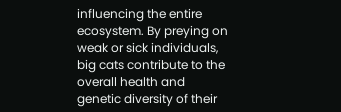influencing the entire ecosystem. By preying on weak or sick individuals, big cats contribute to the overall health and genetic diversity of their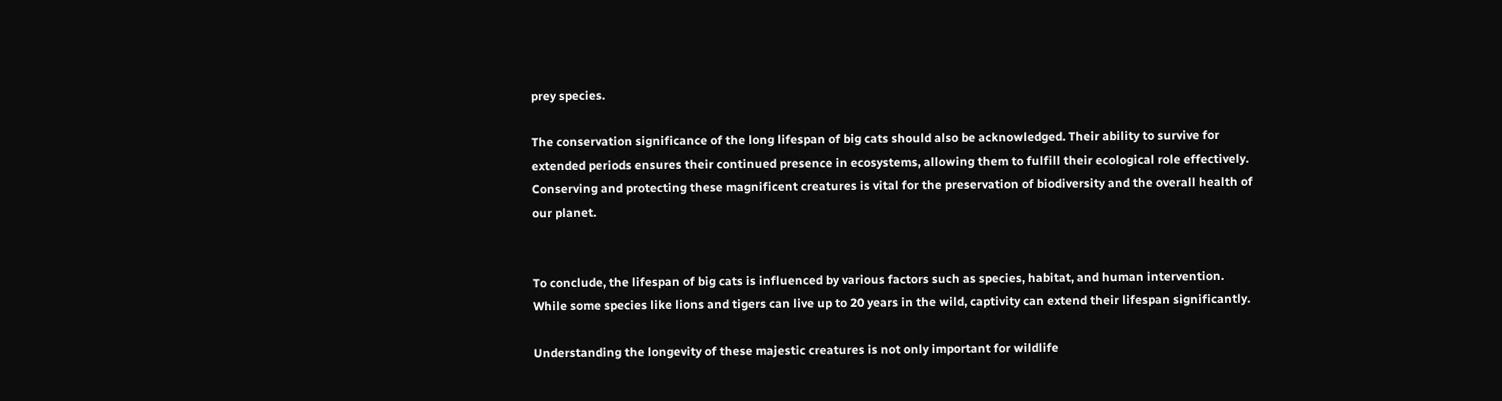prey species.

The conservation significance of the long lifespan of big cats should also be acknowledged. Their ability to survive for extended periods ensures their continued presence in ecosystems, allowing them to fulfill their ecological role effectively. Conserving and protecting these magnificent creatures is vital for the preservation of biodiversity and the overall health of our planet.


To conclude, the lifespan of big cats is influenced by various factors such as species, habitat, and human intervention. While some species like lions and tigers can live up to 20 years in the wild, captivity can extend their lifespan significantly.

Understanding the longevity of these majestic creatures is not only important for wildlife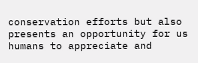conservation efforts but also presents an opportunity for us humans to appreciate and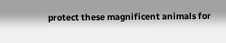protect these magnificent animals for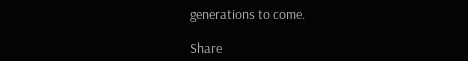generations to come.

Share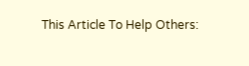This Article To Help Others: